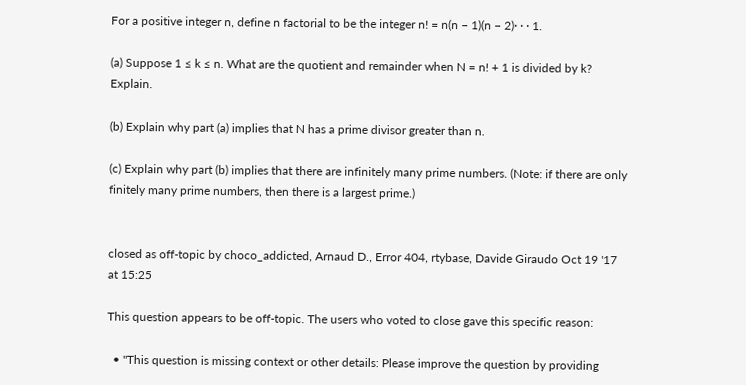For a positive integer n, define n factorial to be the integer n! = n(n − 1)(n − 2)· · · 1.

(a) Suppose 1 ≤ k ≤ n. What are the quotient and remainder when N = n! + 1 is divided by k? Explain.

(b) Explain why part (a) implies that N has a prime divisor greater than n.

(c) Explain why part (b) implies that there are infinitely many prime numbers. (Note: if there are only finitely many prime numbers, then there is a largest prime.)


closed as off-topic by choco_addicted, Arnaud D., Error 404, rtybase, Davide Giraudo Oct 19 '17 at 15:25

This question appears to be off-topic. The users who voted to close gave this specific reason:

  • "This question is missing context or other details: Please improve the question by providing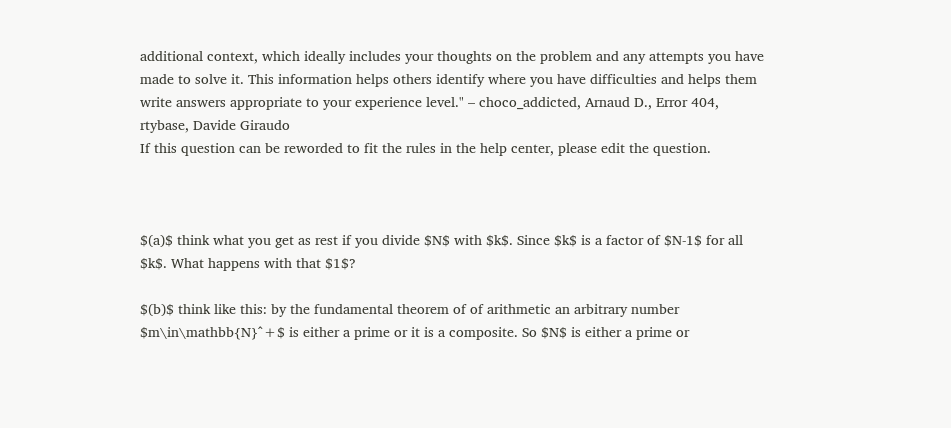additional context, which ideally includes your thoughts on the problem and any attempts you have made to solve it. This information helps others identify where you have difficulties and helps them write answers appropriate to your experience level." – choco_addicted, Arnaud D., Error 404, rtybase, Davide Giraudo
If this question can be reworded to fit the rules in the help center, please edit the question.



$(a)$ think what you get as rest if you divide $N$ with $k$. Since $k$ is a factor of $N-1$ for all $k$. What happens with that $1$?

$(b)$ think like this: by the fundamental theorem of of arithmetic an arbitrary number $m\in\mathbb{N}^+$ is either a prime or it is a composite. So $N$ is either a prime or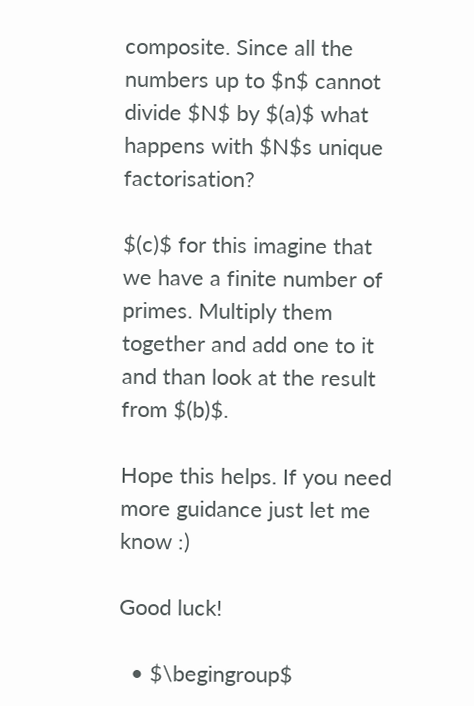composite. Since all the numbers up to $n$ cannot divide $N$ by $(a)$ what happens with $N$s unique factorisation?

$(c)$ for this imagine that we have a finite number of primes. Multiply them together and add one to it and than look at the result from $(b)$.

Hope this helps. If you need more guidance just let me know :)

Good luck!

  • $\begingroup$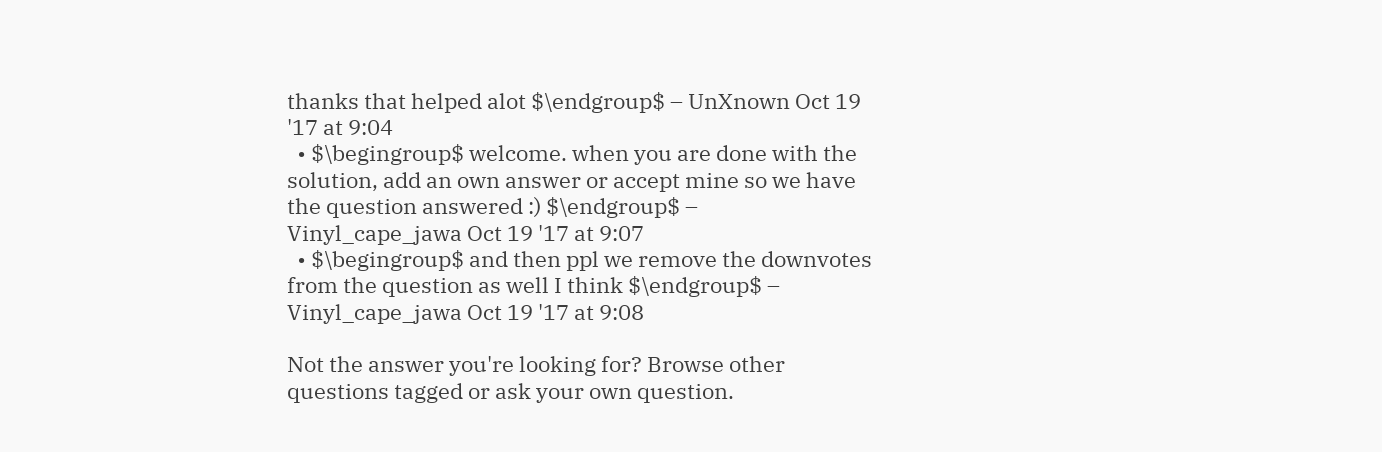thanks that helped alot $\endgroup$ – UnXnown Oct 19 '17 at 9:04
  • $\begingroup$ welcome. when you are done with the solution, add an own answer or accept mine so we have the question answered :) $\endgroup$ – Vinyl_cape_jawa Oct 19 '17 at 9:07
  • $\begingroup$ and then ppl we remove the downvotes from the question as well I think $\endgroup$ – Vinyl_cape_jawa Oct 19 '17 at 9:08

Not the answer you're looking for? Browse other questions tagged or ask your own question.